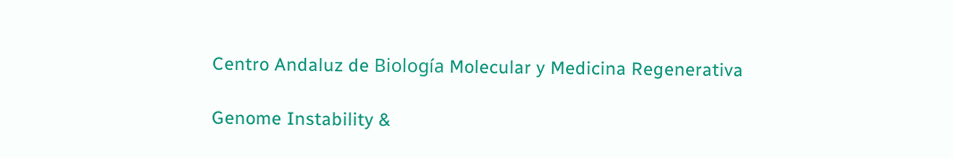Centro Andaluz de Biología Molecular y Medicina Regenerativa

Genome Instability &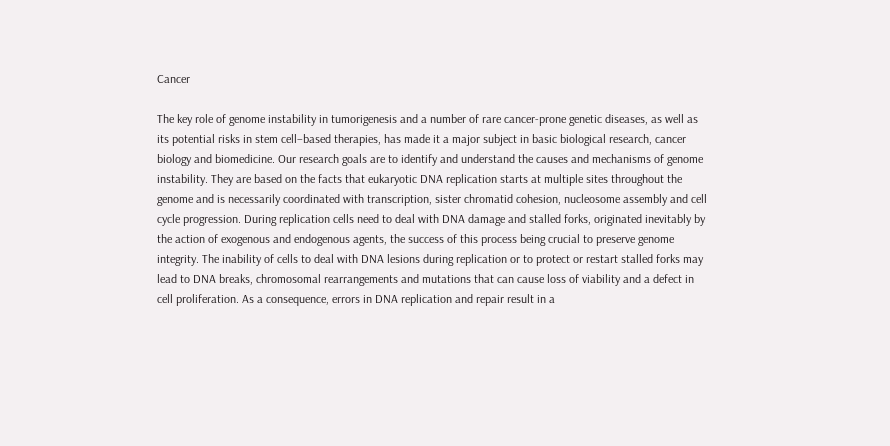Cancer

The key role of genome instability in tumorigenesis and a number of rare cancer-prone genetic diseases, as well as its potential risks in stem cell–based therapies, has made it a major subject in basic biological research, cancer biology and biomedicine. Our research goals are to identify and understand the causes and mechanisms of genome instability. They are based on the facts that eukaryotic DNA replication starts at multiple sites throughout the genome and is necessarily coordinated with transcription, sister chromatid cohesion, nucleosome assembly and cell cycle progression. During replication cells need to deal with DNA damage and stalled forks, originated inevitably by the action of exogenous and endogenous agents, the success of this process being crucial to preserve genome integrity. The inability of cells to deal with DNA lesions during replication or to protect or restart stalled forks may lead to DNA breaks, chromosomal rearrangements and mutations that can cause loss of viability and a defect in cell proliferation. As a consequence, errors in DNA replication and repair result in a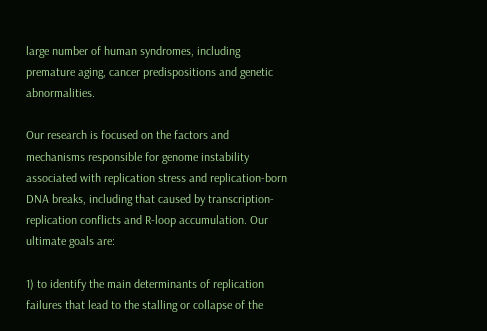large number of human syndromes, including premature aging, cancer predispositions and genetic abnormalities.

Our research is focused on the factors and mechanisms responsible for genome instability associated with replication stress and replication-born DNA breaks, including that caused by transcription-replication conflicts and R-loop accumulation. Our ultimate goals are:

1) to identify the main determinants of replication failures that lead to the stalling or collapse of the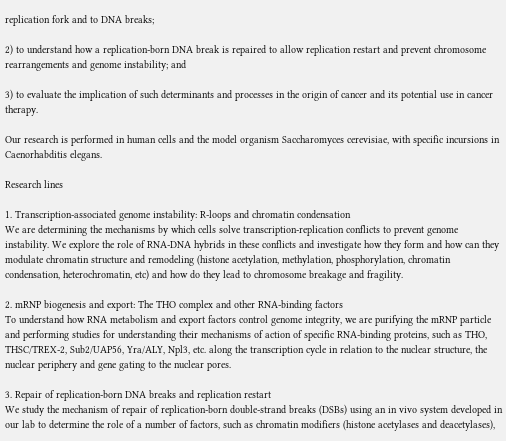replication fork and to DNA breaks;

2) to understand how a replication-born DNA break is repaired to allow replication restart and prevent chromosome rearrangements and genome instability; and

3) to evaluate the implication of such determinants and processes in the origin of cancer and its potential use in cancer therapy.

Our research is performed in human cells and the model organism Saccharomyces cerevisiae, with specific incursions in Caenorhabditis elegans.

Research lines

1. Transcription-associated genome instability: R-loops and chromatin condensation
We are determining the mechanisms by which cells solve transcription-replication conflicts to prevent genome instability. We explore the role of RNA-DNA hybrids in these conflicts and investigate how they form and how can they modulate chromatin structure and remodeling (histone acetylation, methylation, phosphorylation, chromatin condensation, heterochromatin, etc) and how do they lead to chromosome breakage and fragility.

2. mRNP biogenesis and export: The THO complex and other RNA-binding factors
To understand how RNA metabolism and export factors control genome integrity, we are purifying the mRNP particle and performing studies for understanding their mechanisms of action of specific RNA-binding proteins, such as THO, THSC/TREX-2, Sub2/UAP56, Yra/ALY, Npl3, etc. along the transcription cycle in relation to the nuclear structure, the nuclear periphery and gene gating to the nuclear pores.

3. Repair of replication-born DNA breaks and replication restart
We study the mechanism of repair of replication-born double-strand breaks (DSBs) using an in vivo system developed in our lab to determine the role of a number of factors, such as chromatin modifiers (histone acetylases and deacetylases),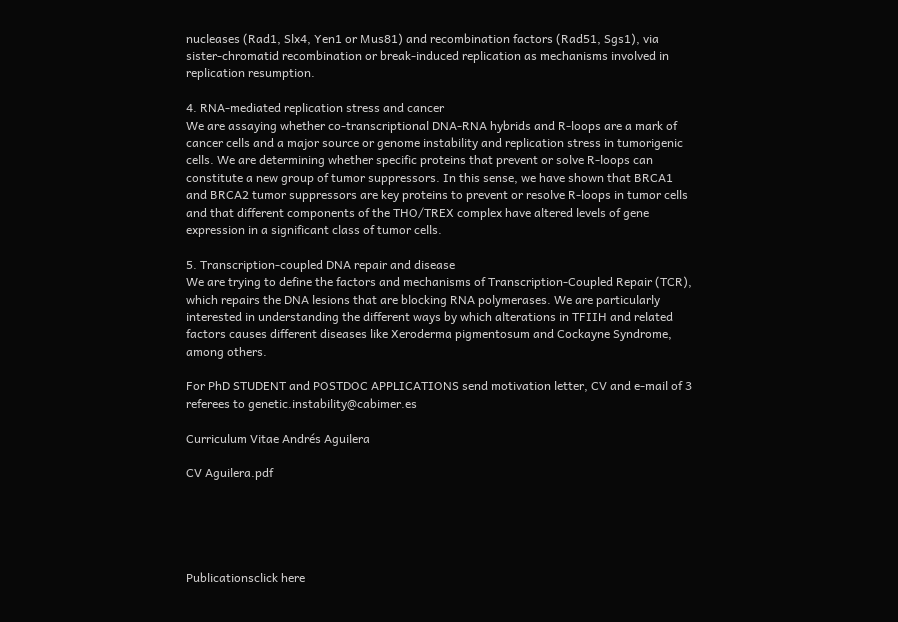nucleases (Rad1, Slx4, Yen1 or Mus81) and recombination factors (Rad51, Sgs1), via sister-chromatid recombination or break-induced replication as mechanisms involved in replication resumption.

4. RNA-mediated replication stress and cancer
We are assaying whether co-transcriptional DNA-RNA hybrids and R-loops are a mark of cancer cells and a major source or genome instability and replication stress in tumorigenic cells. We are determining whether specific proteins that prevent or solve R-loops can constitute a new group of tumor suppressors. In this sense, we have shown that BRCA1 and BRCA2 tumor suppressors are key proteins to prevent or resolve R-loops in tumor cells and that different components of the THO/TREX complex have altered levels of gene expression in a significant class of tumor cells.

5. Transcription-coupled DNA repair and disease
We are trying to define the factors and mechanisms of Transcription-Coupled Repair (TCR), which repairs the DNA lesions that are blocking RNA polymerases. We are particularly interested in understanding the different ways by which alterations in TFIIH and related factors causes different diseases like Xeroderma pigmentosum and Cockayne Syndrome, among others.

For PhD STUDENT and POSTDOC APPLICATIONS send motivation letter, CV and e-mail of 3 referees to genetic.instability@cabimer.es

Curriculum Vitae Andrés Aguilera

CV Aguilera.pdf





Publicationsclick here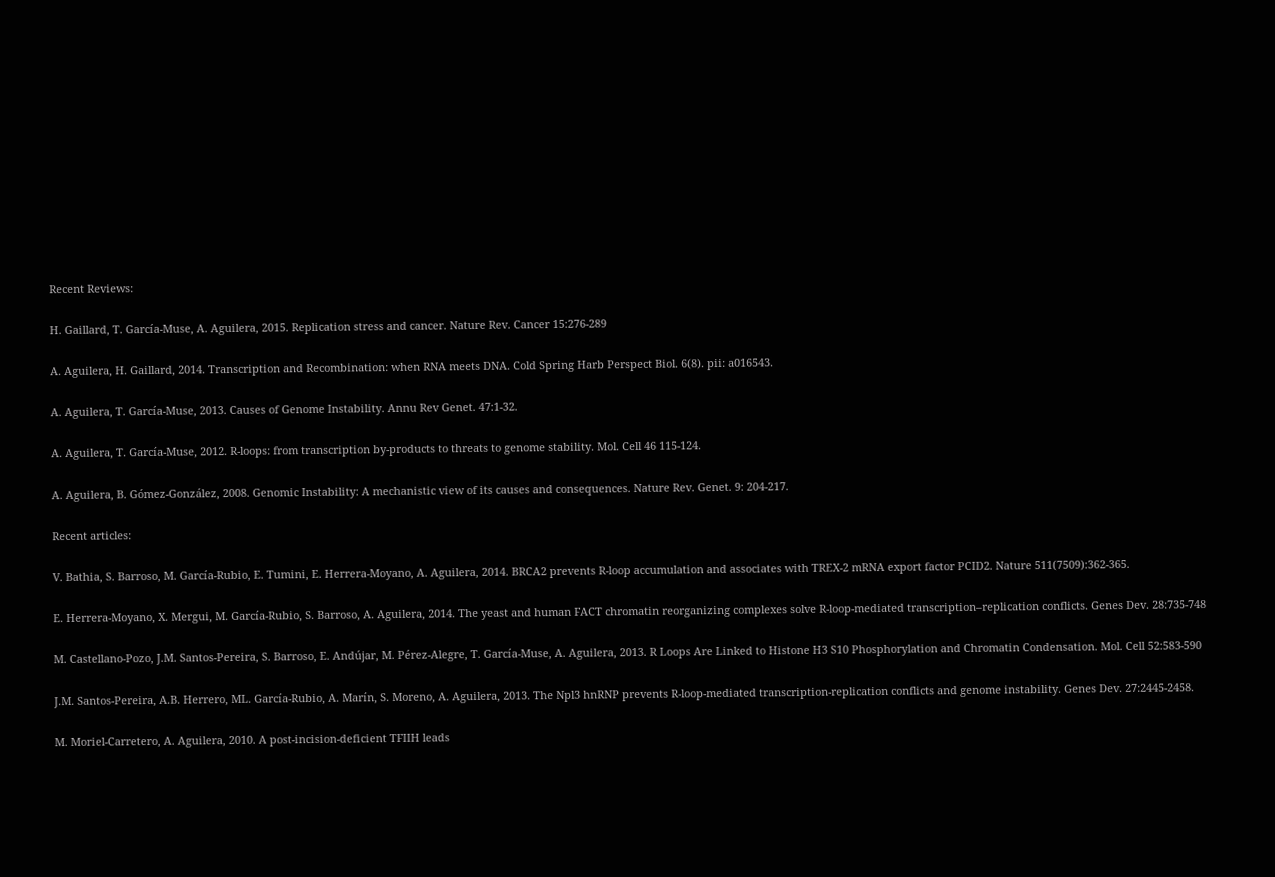Recent Reviews:

H. Gaillard, T. García-Muse, A. Aguilera, 2015. Replication stress and cancer. Nature Rev. Cancer 15:276-289

A. Aguilera, H. Gaillard, 2014. Transcription and Recombination: when RNA meets DNA. Cold Spring Harb Perspect Biol. 6(8). pii: a016543.

A. Aguilera, T. García-Muse, 2013. Causes of Genome Instability. Annu Rev Genet. 47:1-32.

A. Aguilera, T. García-Muse, 2012. R-loops: from transcription by-products to threats to genome stability. Mol. Cell 46 115-124.

A. Aguilera, B. Gómez-González, 2008. Genomic Instability: A mechanistic view of its causes and consequences. Nature Rev. Genet. 9: 204-217.

Recent articles:

V. Bathia, S. Barroso, M. García-Rubio, E. Tumini, E. Herrera-Moyano, A. Aguilera, 2014. BRCA2 prevents R-loop accumulation and associates with TREX-2 mRNA export factor PCID2. Nature 511(7509):362-365.

E. Herrera-Moyano, X. Mergui, M. García-Rubio, S. Barroso, A. Aguilera, 2014. The yeast and human FACT chromatin reorganizing complexes solve R-loop-mediated transcription–replication conflicts. Genes Dev. 28:735-748

M. Castellano-Pozo, J.M. Santos-Pereira, S. Barroso, E. Andújar, M. Pérez-Alegre, T. García-Muse, A. Aguilera, 2013. R Loops Are Linked to Histone H3 S10 Phosphorylation and Chromatin Condensation. Mol. Cell 52:583-590

J.M. Santos-Pereira, A.B. Herrero, ML. García-Rubio, A. Marín, S. Moreno, A. Aguilera, 2013. The Npl3 hnRNP prevents R-loop-mediated transcription-replication conflicts and genome instability. Genes Dev. 27:2445-2458.

M. Moriel-Carretero, A. Aguilera, 2010. A post-incision-deficient TFIIH leads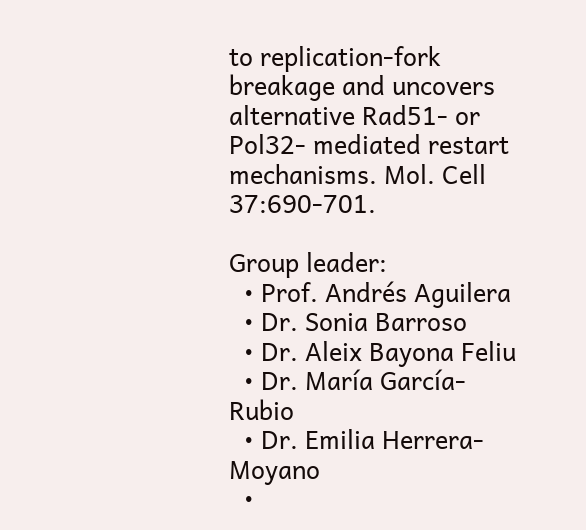to replication-fork breakage and uncovers alternative Rad51- or Pol32- mediated restart mechanisms. Mol. Cell 37:690-701.

Group leader:
  • Prof. Andrés Aguilera
  • Dr. Sonia Barroso
  • Dr. Aleix Bayona Feliu
  • Dr. María García-Rubio
  • Dr. Emilia Herrera-Moyano
  •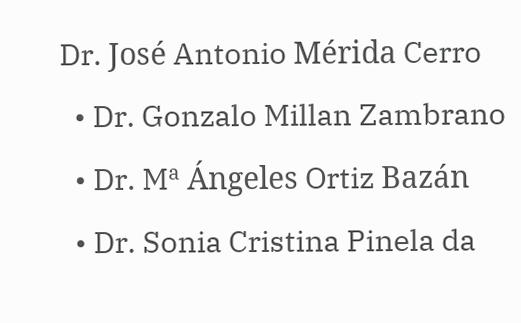Dr. José Antonio Mérida Cerro
  • Dr. Gonzalo Millan Zambrano
  • Dr. Mª Ángeles Ortiz Bazán
  • Dr. Sonia Cristina Pinela da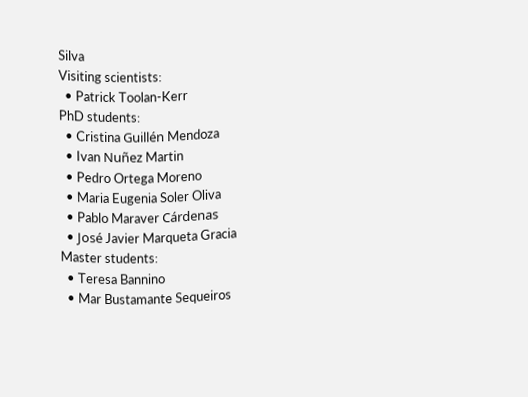Silva
Visiting scientists:
  • Patrick Toolan-Kerr
PhD students:
  • Cristina Guillén Mendoza
  • Ivan Nuñez Martin
  • Pedro Ortega Moreno
  • Maria Eugenia Soler Oliva
  • Pablo Maraver Cárdenas
  • José Javier Marqueta Gracia
Master students:
  • Teresa Bannino
  • Mar Bustamante Sequeiros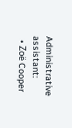Administrative assistant:
  • Zoë Cooper